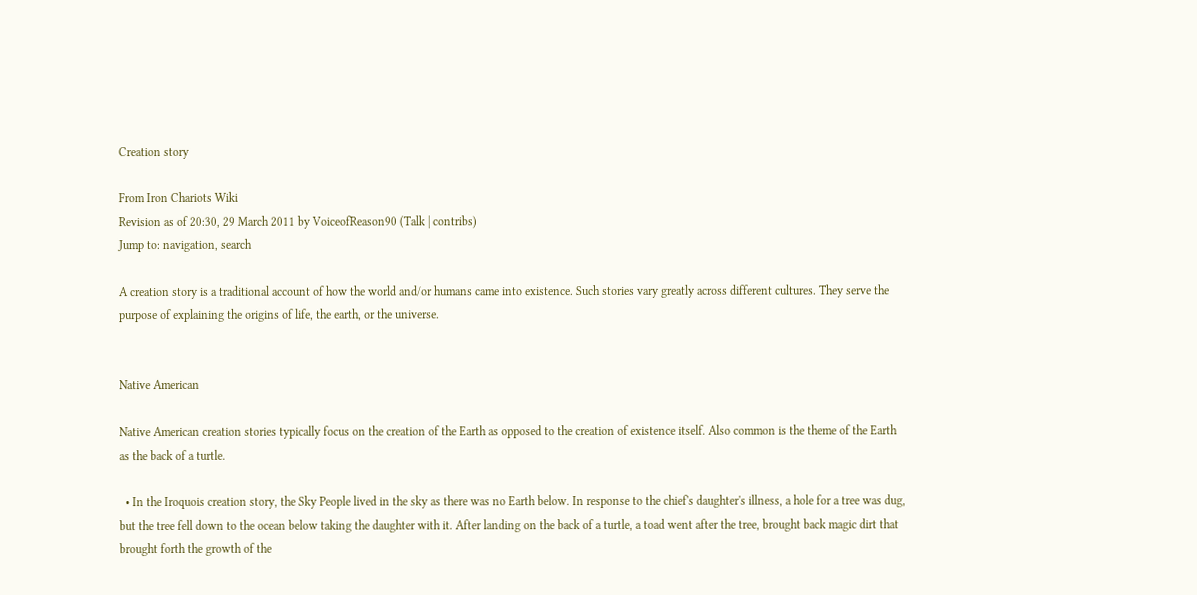Creation story

From Iron Chariots Wiki
Revision as of 20:30, 29 March 2011 by VoiceofReason90 (Talk | contribs)
Jump to: navigation, search

A creation story is a traditional account of how the world and/or humans came into existence. Such stories vary greatly across different cultures. They serve the purpose of explaining the origins of life, the earth, or the universe.


Native American

Native American creation stories typically focus on the creation of the Earth as opposed to the creation of existence itself. Also common is the theme of the Earth as the back of a turtle.

  • In the Iroquois creation story, the Sky People lived in the sky as there was no Earth below. In response to the chief's daughter's illness, a hole for a tree was dug, but the tree fell down to the ocean below taking the daughter with it. After landing on the back of a turtle, a toad went after the tree, brought back magic dirt that brought forth the growth of the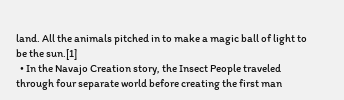land. All the animals pitched in to make a magic ball of light to be the sun.[1]
  • In the Navajo Creation story, the Insect People traveled through four separate world before creating the first man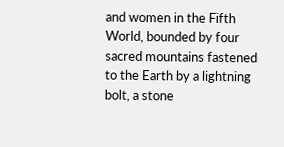and women in the Fifth World, bounded by four sacred mountains fastened to the Earth by a lightning bolt, a stone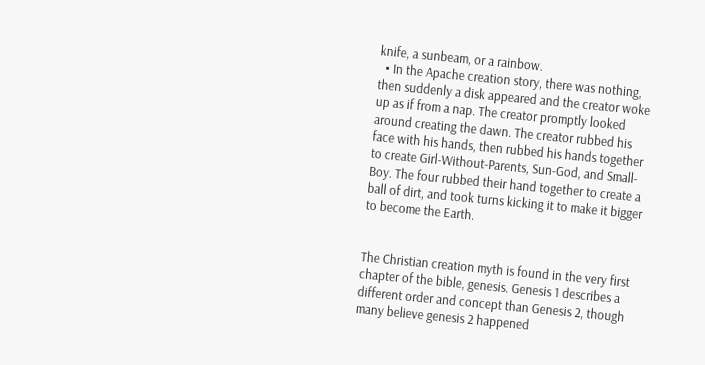knife, a sunbeam, or a rainbow.
  • In the Apache creation story, there was nothing, then suddenly a disk appeared and the creator woke up as if from a nap. The creator promptly looked around creating the dawn. The creator rubbed his face with his hands, then rubbed his hands together to create Girl-Without-Parents, Sun-God, and Small-Boy. The four rubbed their hand together to create a ball of dirt, and took turns kicking it to make it bigger to become the Earth.


The Christian creation myth is found in the very first chapter of the bible, genesis. Genesis 1 describes a different order and concept than Genesis 2, though many believe genesis 2 happened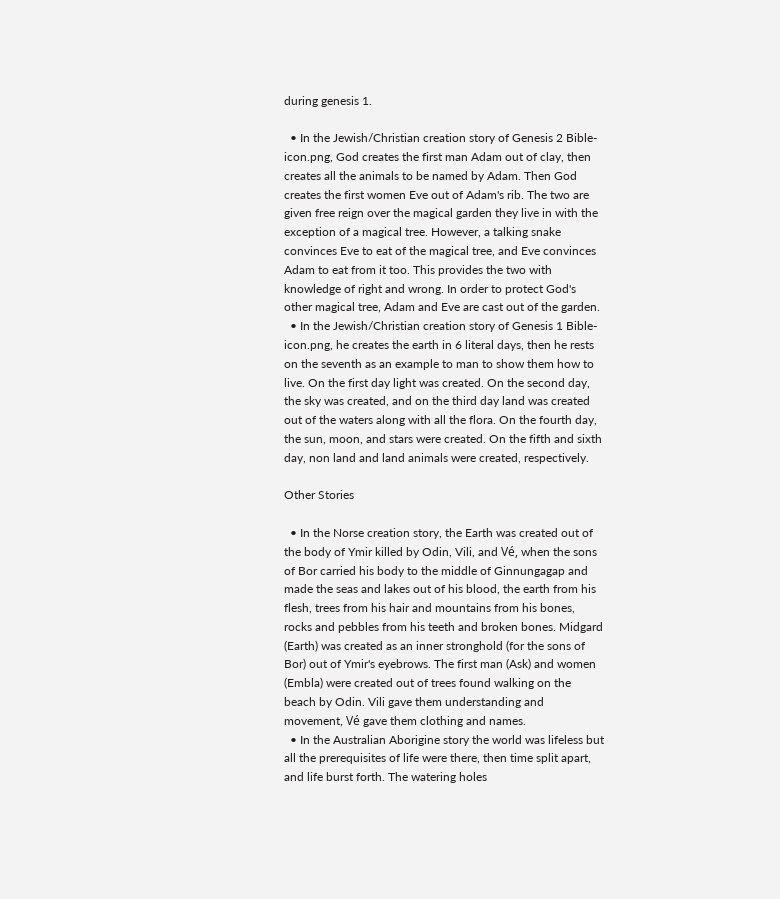during genesis 1.

  • In the Jewish/Christian creation story of Genesis 2 Bible-icon.png, God creates the first man Adam out of clay, then creates all the animals to be named by Adam. Then God creates the first women Eve out of Adam's rib. The two are given free reign over the magical garden they live in with the exception of a magical tree. However, a talking snake convinces Eve to eat of the magical tree, and Eve convinces Adam to eat from it too. This provides the two with knowledge of right and wrong. In order to protect God's other magical tree, Adam and Eve are cast out of the garden.
  • In the Jewish/Christian creation story of Genesis 1 Bible-icon.png, he creates the earth in 6 literal days, then he rests on the seventh as an example to man to show them how to live. On the first day light was created. On the second day, the sky was created, and on the third day land was created out of the waters along with all the flora. On the fourth day, the sun, moon, and stars were created. On the fifth and sixth day, non land and land animals were created, respectively.

Other Stories

  • In the Norse creation story, the Earth was created out of the body of Ymir killed by Odin, Vili, and Vé, when the sons of Bor carried his body to the middle of Ginnungagap and made the seas and lakes out of his blood, the earth from his flesh, trees from his hair and mountains from his bones, rocks and pebbles from his teeth and broken bones. Midgard (Earth) was created as an inner stronghold (for the sons of Bor) out of Ymir's eyebrows. The first man (Ask) and women (Embla) were created out of trees found walking on the beach by Odin. Vili gave them understanding and movement, Vé gave them clothing and names.
  • In the Australian Aborigine story the world was lifeless but all the prerequisites of life were there, then time split apart, and life burst forth. The watering holes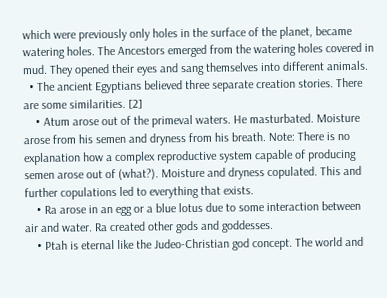which were previously only holes in the surface of the planet, became watering holes. The Ancestors emerged from the watering holes covered in mud. They opened their eyes and sang themselves into different animals.
  • The ancient Egyptians believed three separate creation stories. There are some similarities. [2]
    • Atum arose out of the primeval waters. He masturbated. Moisture arose from his semen and dryness from his breath. Note: There is no explanation how a complex reproductive system capable of producing semen arose out of (what?). Moisture and dryness copulated. This and further copulations led to everything that exists.
    • Ra arose in an egg or a blue lotus due to some interaction between air and water. Ra created other gods and goddesses.
    • Ptah is eternal like the Judeo-Christian god concept. The world and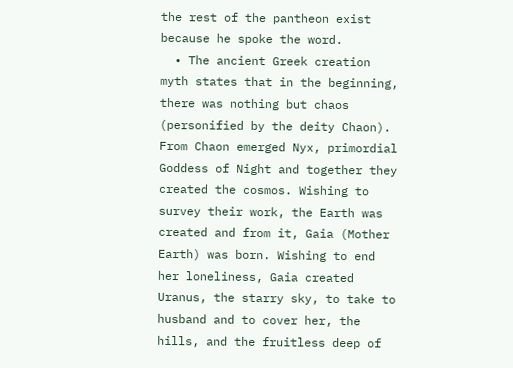the rest of the pantheon exist because he spoke the word.
  • The ancient Greek creation myth states that in the beginning, there was nothing but chaos (personified by the deity Chaon). From Chaon emerged Nyx, primordial Goddess of Night and together they created the cosmos. Wishing to survey their work, the Earth was created and from it, Gaia (Mother Earth) was born. Wishing to end her loneliness, Gaia created Uranus, the starry sky, to take to husband and to cover her, the hills, and the fruitless deep of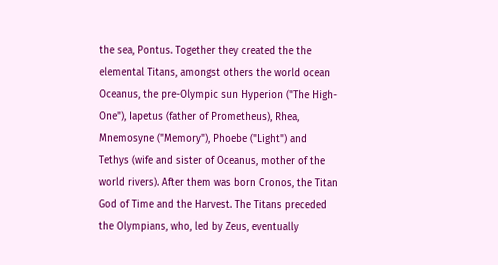the sea, Pontus. Together they created the the elemental Titans, amongst others the world ocean Oceanus, the pre-Olympic sun Hyperion ("The High-One"), Iapetus (father of Prometheus), Rhea, Mnemosyne ("Memory"), Phoebe ("Light") and Tethys (wife and sister of Oceanus, mother of the world rivers). After them was born Cronos, the Titan God of Time and the Harvest. The Titans preceded the Olympians, who, led by Zeus, eventually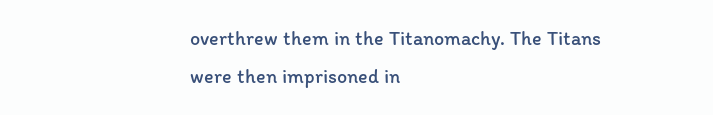overthrew them in the Titanomachy. The Titans were then imprisoned in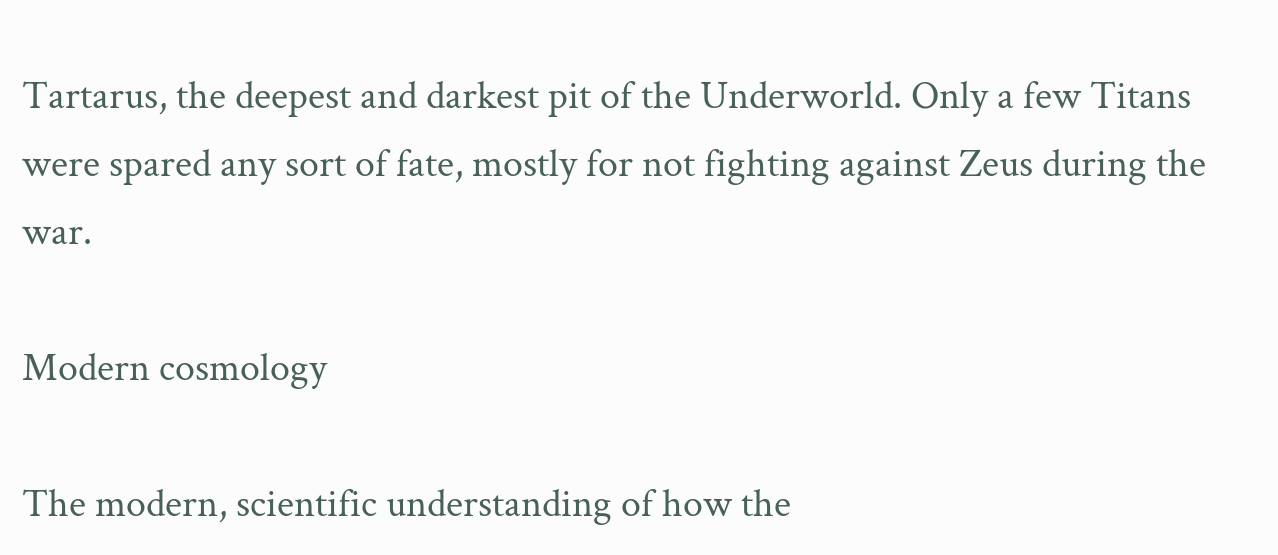Tartarus, the deepest and darkest pit of the Underworld. Only a few Titans were spared any sort of fate, mostly for not fighting against Zeus during the war.

Modern cosmology

The modern, scientific understanding of how the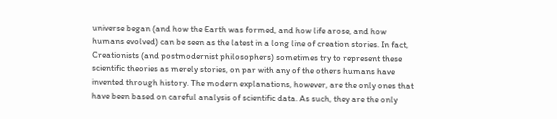universe began (and how the Earth was formed, and how life arose, and how humans evolved) can be seen as the latest in a long line of creation stories. In fact, Creationists (and postmodernist philosophers) sometimes try to represent these scientific theories as merely stories, on par with any of the others humans have invented through history. The modern explanations, however, are the only ones that have been based on careful analysis of scientific data. As such, they are the only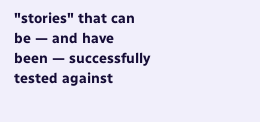"stories" that can be — and have been — successfully tested against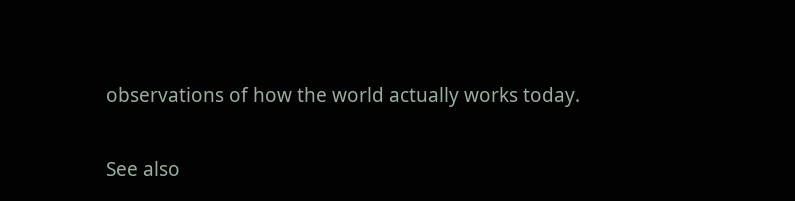observations of how the world actually works today.

See also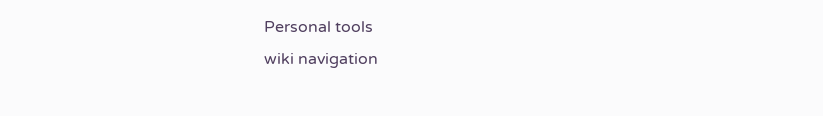Personal tools
wiki navigation